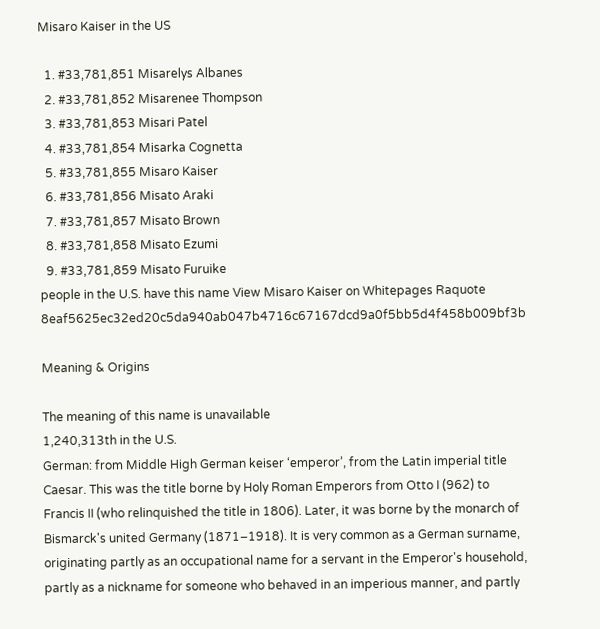Misaro Kaiser in the US

  1. #33,781,851 Misarelys Albanes
  2. #33,781,852 Misarenee Thompson
  3. #33,781,853 Misari Patel
  4. #33,781,854 Misarka Cognetta
  5. #33,781,855 Misaro Kaiser
  6. #33,781,856 Misato Araki
  7. #33,781,857 Misato Brown
  8. #33,781,858 Misato Ezumi
  9. #33,781,859 Misato Furuike
people in the U.S. have this name View Misaro Kaiser on Whitepages Raquote 8eaf5625ec32ed20c5da940ab047b4716c67167dcd9a0f5bb5d4f458b009bf3b

Meaning & Origins

The meaning of this name is unavailable
1,240,313th in the U.S.
German: from Middle High German keiser ‘emperor’, from the Latin imperial title Caesar. This was the title borne by Holy Roman Emperors from Otto I (962) to Francis II (who relinquished the title in 1806). Later, it was borne by the monarch of Bismarck's united Germany (1871–1918). It is very common as a German surname, originating partly as an occupational name for a servant in the Emperor's household, partly as a nickname for someone who behaved in an imperious manner, and partly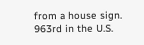from a house sign.
963rd in the U.S.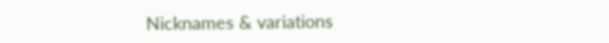Nicknames & variations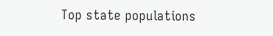Top state populations